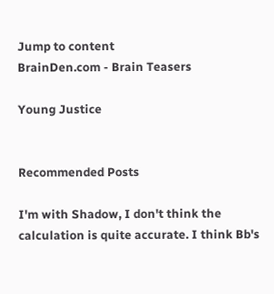Jump to content
BrainDen.com - Brain Teasers

Young Justice


Recommended Posts

I'm with Shadow, I don't think the calculation is quite accurate. I think Bb's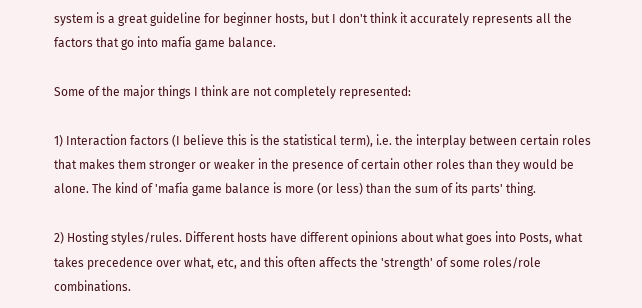system is a great guideline for beginner hosts, but I don't think it accurately represents all the factors that go into mafia game balance.

Some of the major things I think are not completely represented:

1) Interaction factors (I believe this is the statistical term), i.e. the interplay between certain roles that makes them stronger or weaker in the presence of certain other roles than they would be alone. The kind of 'mafia game balance is more (or less) than the sum of its parts' thing.

2) Hosting styles/rules. Different hosts have different opinions about what goes into Posts, what takes precedence over what, etc, and this often affects the 'strength' of some roles/role combinations.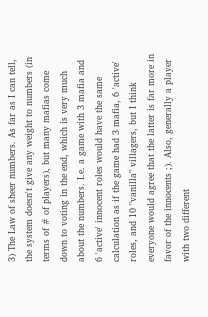3) The Law of sheer numbers. As far as I can tell, the system doesn't give any weight to numbers (in terms of # of players), but many mafias come down to voting in the end, which is very much about the numbers. I.e. a game with 3 mafia and 6 'active' innocent roles would have the same calculation as if the game had 3 mafia, 6 'active' roles, and 10 "vanilla" villagers, but I think everyone would agree that the latter is far more in favor of the innocents ;). Also, generally a player with two different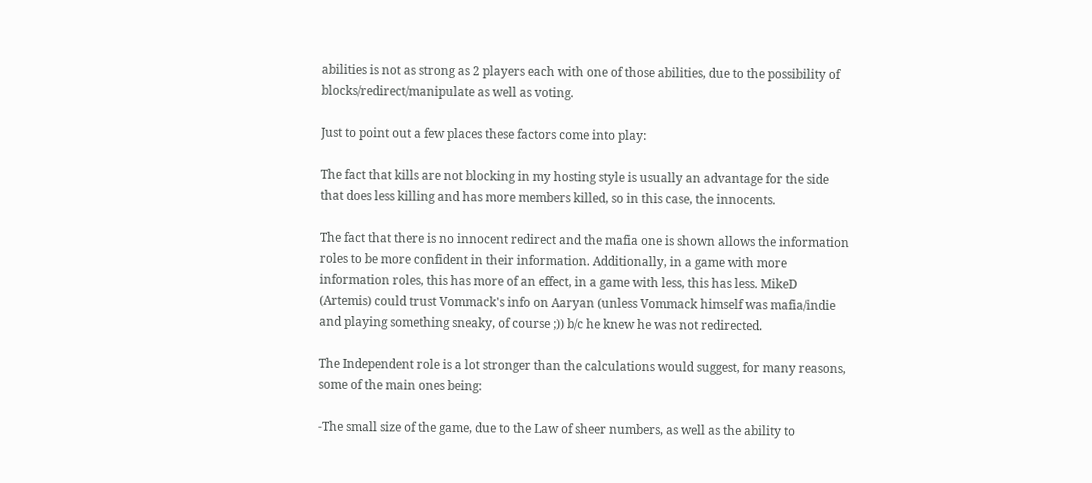abilities is not as strong as 2 players each with one of those abilities, due to the possibility of blocks/redirect/manipulate as well as voting.

Just to point out a few places these factors come into play:

The fact that kills are not blocking in my hosting style is usually an advantage for the side that does less killing and has more members killed, so in this case, the innocents.

The fact that there is no innocent redirect and the mafia one is shown allows the information roles to be more confident in their information. Additionally, in a game with more information roles, this has more of an effect, in a game with less, this has less. MikeD (Artemis) could trust Vommack's info on Aaryan (unless Vommack himself was mafia/indie and playing something sneaky, of course ;)) b/c he knew he was not redirected.

The Independent role is a lot stronger than the calculations would suggest, for many reasons, some of the main ones being:

-The small size of the game, due to the Law of sheer numbers, as well as the ability to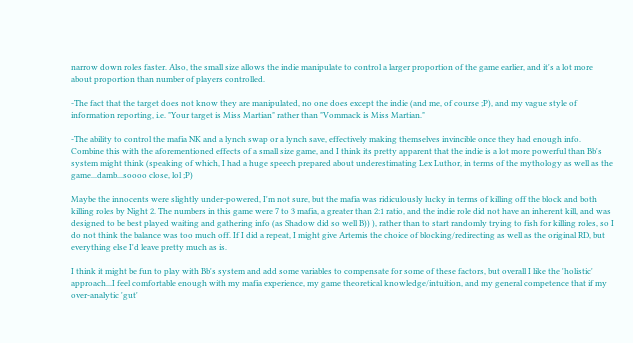narrow down roles faster. Also, the small size allows the indie manipulate to control a larger proportion of the game earlier, and it's a lot more about proportion than number of players controlled.

-The fact that the target does not know they are manipulated, no one does except the indie (and me, of course ;P), and my vague style of information reporting, i.e. "Your target is Miss Martian" rather than "Vommack is Miss Martian."

-The ability to control the mafia NK and a lynch swap or a lynch save, effectively making themselves invincible once they had enough info. Combine this with the aforementioned effects of a small size game, and I think its pretty apparent that the indie is a lot more powerful than Bb's system might think (speaking of which, I had a huge speech prepared about underestimating Lex Luthor, in terms of the mythology as well as the game...damb...soooo close, lol ;P)

Maybe the innocents were slightly under-powered, I'm not sure, but the mafia was ridiculously lucky in terms of killing off the block and both killing roles by Night 2. The numbers in this game were 7 to 3 mafia, a greater than 2:1 ratio, and the indie role did not have an inherent kill, and was designed to be best played waiting and gathering info (as Shadow did so well B)) ), rather than to start randomly trying to fish for killing roles, so I do not think the balance was too much off. If I did a repeat, I might give Artemis the choice of blocking/redirecting as well as the original RD, but everything else I'd leave pretty much as is.

I think it might be fun to play with Bb's system and add some variables to compensate for some of these factors, but overall I like the 'holistic' approach...I feel comfortable enough with my mafia experience, my game theoretical knowledge/intuition, and my general competence that if my over-analytic 'gut'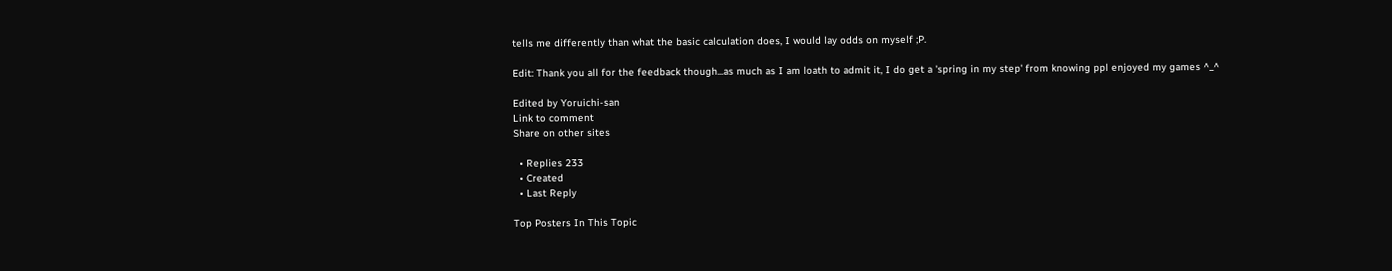tells me differently than what the basic calculation does, I would lay odds on myself ;P.

Edit: Thank you all for the feedback though...as much as I am loath to admit it, I do get a 'spring in my step' from knowing ppl enjoyed my games ^_^

Edited by Yoruichi-san
Link to comment
Share on other sites

  • Replies 233
  • Created
  • Last Reply

Top Posters In This Topic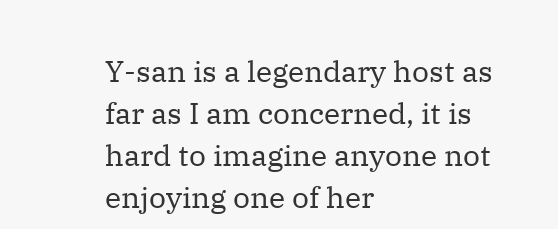Y-san is a legendary host as far as I am concerned, it is hard to imagine anyone not enjoying one of her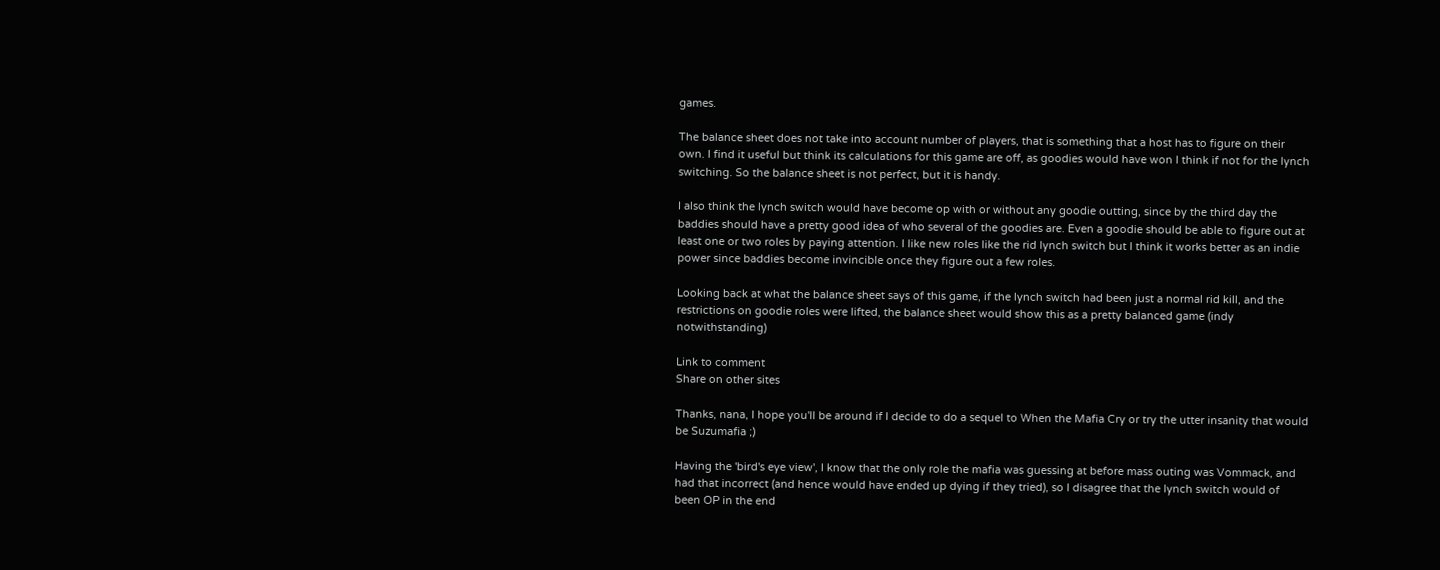games.

The balance sheet does not take into account number of players, that is something that a host has to figure on their own. I find it useful but think its calculations for this game are off, as goodies would have won I think if not for the lynch switching. So the balance sheet is not perfect, but it is handy.

I also think the lynch switch would have become op with or without any goodie outting, since by the third day the baddies should have a pretty good idea of who several of the goodies are. Even a goodie should be able to figure out at least one or two roles by paying attention. I like new roles like the rid lynch switch but I think it works better as an indie power since baddies become invincible once they figure out a few roles.

Looking back at what the balance sheet says of this game, if the lynch switch had been just a normal rid kill, and the restrictions on goodie roles were lifted, the balance sheet would show this as a pretty balanced game (indy notwithstanding)

Link to comment
Share on other sites

Thanks, nana, I hope you'll be around if I decide to do a sequel to When the Mafia Cry or try the utter insanity that would be Suzumafia ;)

Having the 'bird's eye view', I know that the only role the mafia was guessing at before mass outing was Vommack, and had that incorrect (and hence would have ended up dying if they tried), so I disagree that the lynch switch would of been OP in the end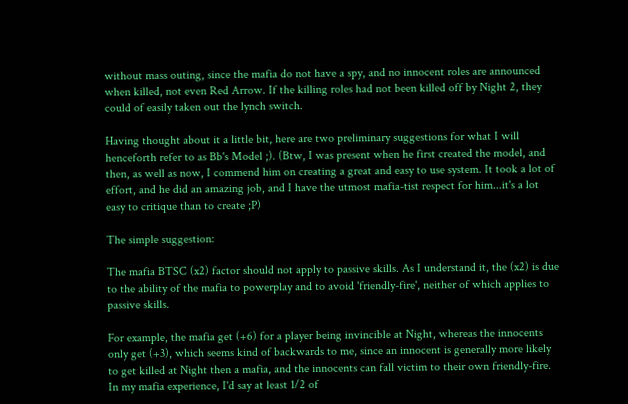without mass outing, since the mafia do not have a spy, and no innocent roles are announced when killed, not even Red Arrow. If the killing roles had not been killed off by Night 2, they could of easily taken out the lynch switch.

Having thought about it a little bit, here are two preliminary suggestions for what I will henceforth refer to as Bb's Model ;). (Btw, I was present when he first created the model, and then, as well as now, I commend him on creating a great and easy to use system. It took a lot of effort, and he did an amazing job, and I have the utmost mafia-tist respect for him...it's a lot easy to critique than to create ;P)

The simple suggestion:

The mafia BTSC (x2) factor should not apply to passive skills. As I understand it, the (x2) is due to the ability of the mafia to powerplay and to avoid 'friendly-fire', neither of which applies to passive skills.

For example, the mafia get (+6) for a player being invincible at Night, whereas the innocents only get (+3), which seems kind of backwards to me, since an innocent is generally more likely to get killed at Night then a mafia, and the innocents can fall victim to their own friendly-fire. In my mafia experience, I'd say at least 1/2 of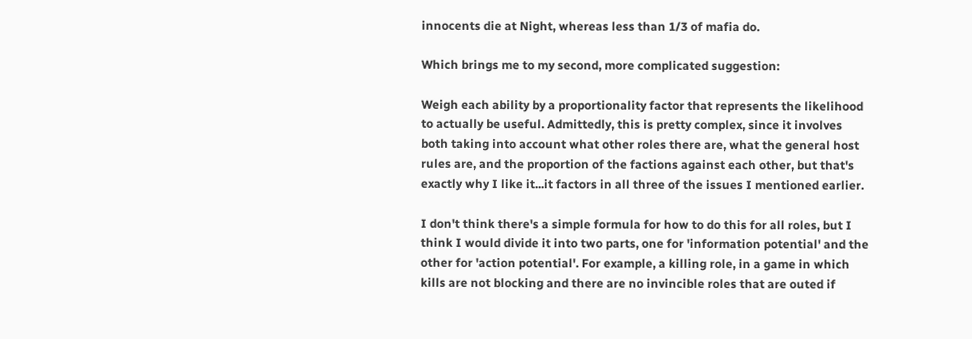innocents die at Night, whereas less than 1/3 of mafia do.

Which brings me to my second, more complicated suggestion:

Weigh each ability by a proportionality factor that represents the likelihood to actually be useful. Admittedly, this is pretty complex, since it involves both taking into account what other roles there are, what the general host rules are, and the proportion of the factions against each other, but that's exactly why I like it...it factors in all three of the issues I mentioned earlier.

I don't think there's a simple formula for how to do this for all roles, but I think I would divide it into two parts, one for 'information potential' and the other for 'action potential'. For example, a killing role, in a game in which kills are not blocking and there are no invincible roles that are outed if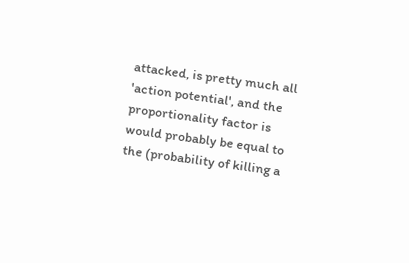attacked, is pretty much all 'action potential', and the proportionality factor is would probably be equal to the (probability of killing a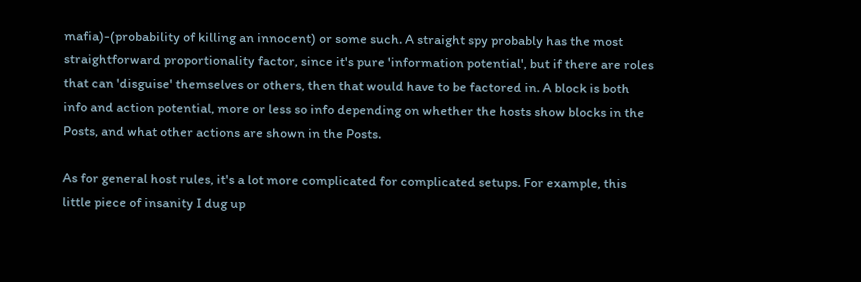mafia)-(probability of killing an innocent) or some such. A straight spy probably has the most straightforward proportionality factor, since it's pure 'information potential', but if there are roles that can 'disguise' themselves or others, then that would have to be factored in. A block is both info and action potential, more or less so info depending on whether the hosts show blocks in the Posts, and what other actions are shown in the Posts.

As for general host rules, it's a lot more complicated for complicated setups. For example, this little piece of insanity I dug up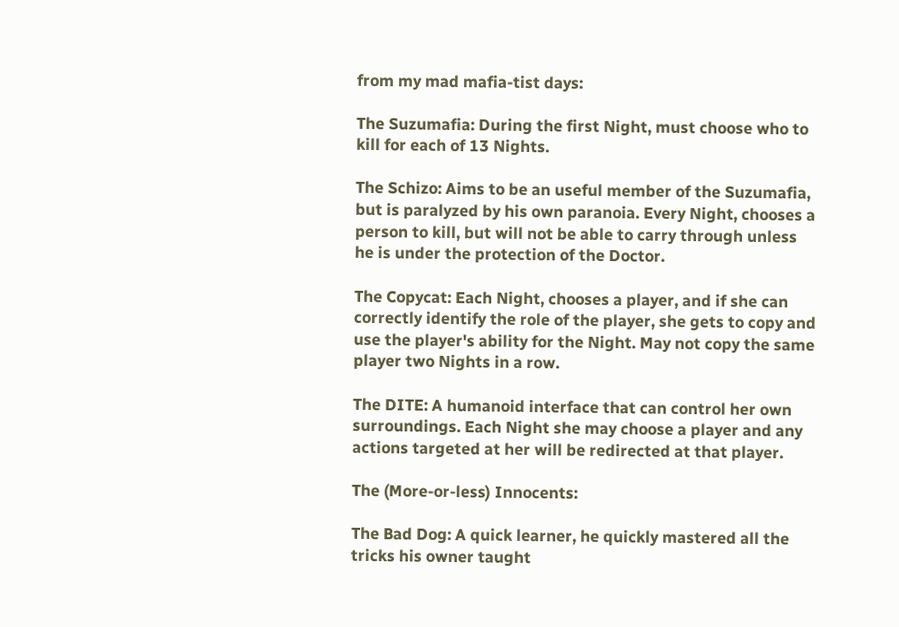from my mad mafia-tist days:

The Suzumafia: During the first Night, must choose who to kill for each of 13 Nights.

The Schizo: Aims to be an useful member of the Suzumafia, but is paralyzed by his own paranoia. Every Night, chooses a person to kill, but will not be able to carry through unless he is under the protection of the Doctor.

The Copycat: Each Night, chooses a player, and if she can correctly identify the role of the player, she gets to copy and use the player's ability for the Night. May not copy the same player two Nights in a row.

The DITE: A humanoid interface that can control her own surroundings. Each Night she may choose a player and any actions targeted at her will be redirected at that player.

The (More-or-less) Innocents:

The Bad Dog: A quick learner, he quickly mastered all the tricks his owner taught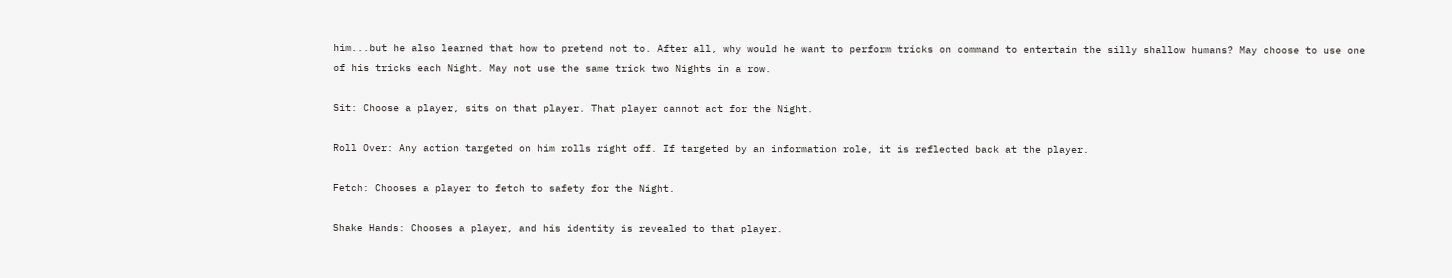him...but he also learned that how to pretend not to. After all, why would he want to perform tricks on command to entertain the silly shallow humans? May choose to use one of his tricks each Night. May not use the same trick two Nights in a row.

Sit: Choose a player, sits on that player. That player cannot act for the Night.

Roll Over: Any action targeted on him rolls right off. If targeted by an information role, it is reflected back at the player.

Fetch: Chooses a player to fetch to safety for the Night.

Shake Hands: Chooses a player, and his identity is revealed to that player.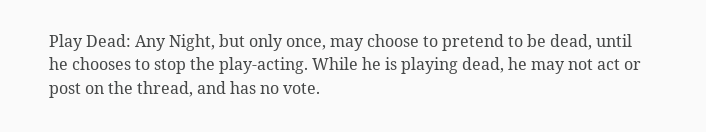Play Dead: Any Night, but only once, may choose to pretend to be dead, until he chooses to stop the play-acting. While he is playing dead, he may not act or post on the thread, and has no vote.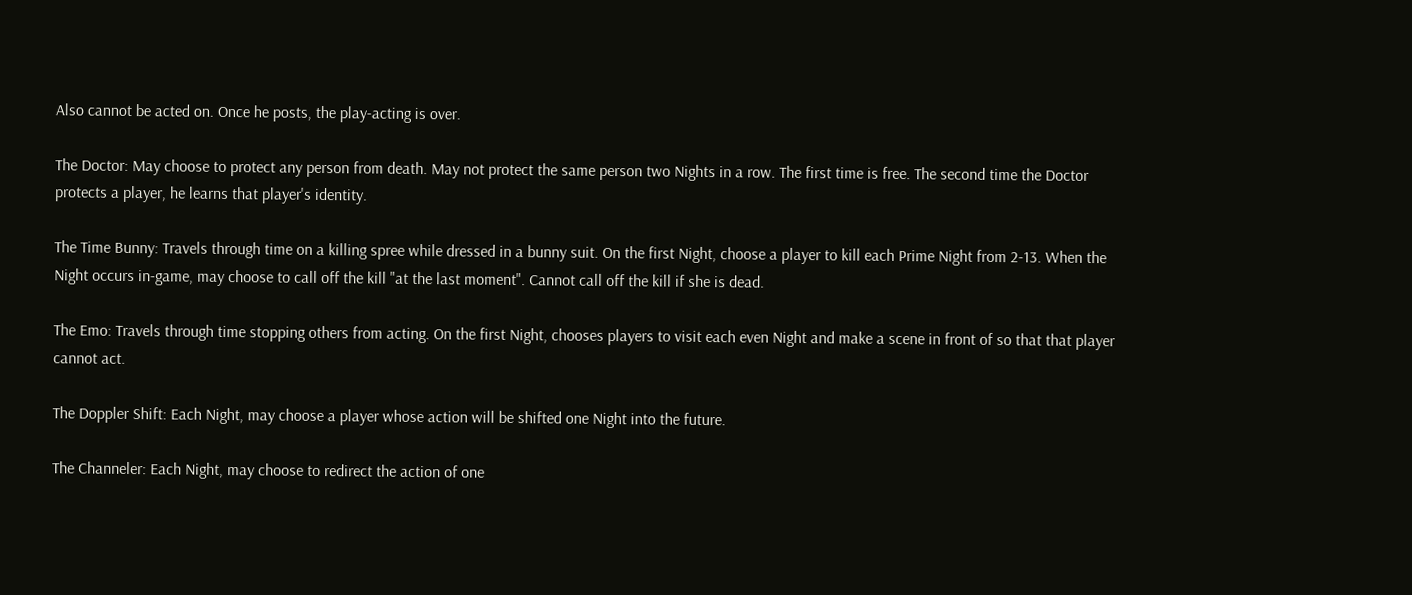Also cannot be acted on. Once he posts, the play-acting is over.

The Doctor: May choose to protect any person from death. May not protect the same person two Nights in a row. The first time is free. The second time the Doctor protects a player, he learns that player's identity.

The Time Bunny: Travels through time on a killing spree while dressed in a bunny suit. On the first Night, choose a player to kill each Prime Night from 2-13. When the Night occurs in-game, may choose to call off the kill "at the last moment". Cannot call off the kill if she is dead.

The Emo: Travels through time stopping others from acting. On the first Night, chooses players to visit each even Night and make a scene in front of so that that player cannot act.

The Doppler Shift: Each Night, may choose a player whose action will be shifted one Night into the future.

The Channeler: Each Night, may choose to redirect the action of one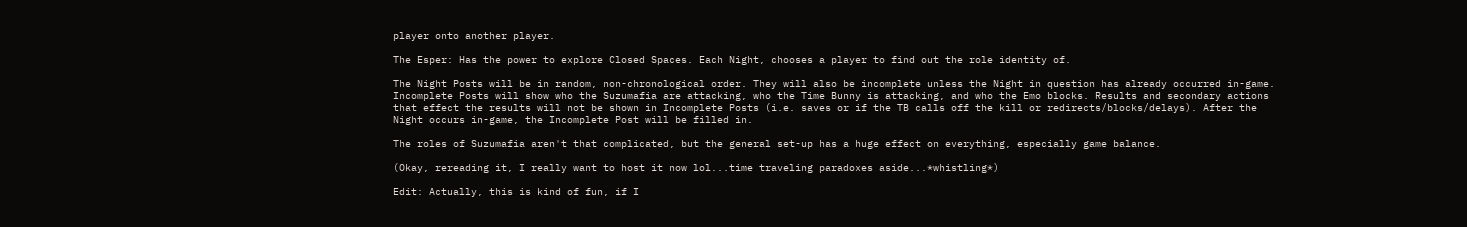player onto another player.

The Esper: Has the power to explore Closed Spaces. Each Night, chooses a player to find out the role identity of.

The Night Posts will be in random, non-chronological order. They will also be incomplete unless the Night in question has already occurred in-game. Incomplete Posts will show who the Suzumafia are attacking, who the Time Bunny is attacking, and who the Emo blocks. Results and secondary actions that effect the results will not be shown in Incomplete Posts (i.e. saves or if the TB calls off the kill or redirects/blocks/delays). After the Night occurs in-game, the Incomplete Post will be filled in.

The roles of Suzumafia aren't that complicated, but the general set-up has a huge effect on everything, especially game balance.

(Okay, rereading it, I really want to host it now lol...time traveling paradoxes aside...*whistling*)

Edit: Actually, this is kind of fun, if I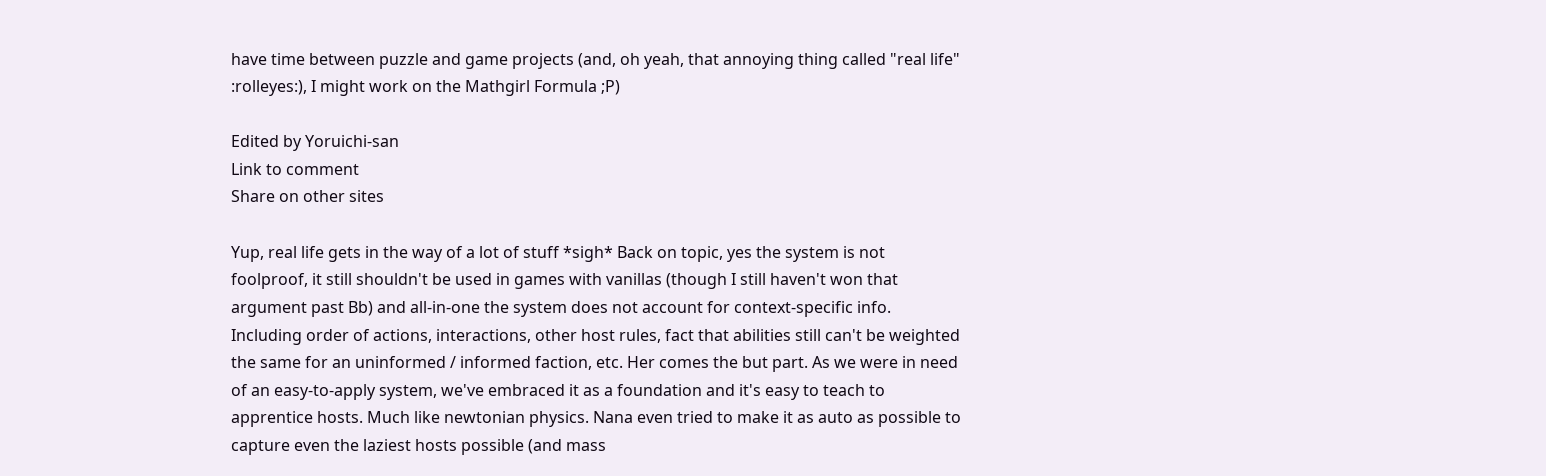have time between puzzle and game projects (and, oh yeah, that annoying thing called "real life" :rolleyes:), I might work on the Mathgirl Formula ;P)

Edited by Yoruichi-san
Link to comment
Share on other sites

Yup, real life gets in the way of a lot of stuff *sigh* Back on topic, yes the system is not foolproof, it still shouldn't be used in games with vanillas (though I still haven't won that argument past Bb) and all-in-one the system does not account for context-specific info. Including order of actions, interactions, other host rules, fact that abilities still can't be weighted the same for an uninformed / informed faction, etc. Her comes the but part. As we were in need of an easy-to-apply system, we've embraced it as a foundation and it's easy to teach to apprentice hosts. Much like newtonian physics. Nana even tried to make it as auto as possible to capture even the laziest hosts possible (and mass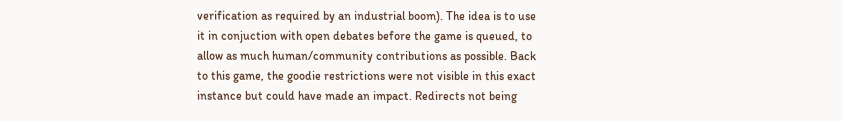verification as required by an industrial boom). The idea is to use it in conjuction with open debates before the game is queued, to allow as much human/community contributions as possible. Back to this game, the goodie restrictions were not visible in this exact instance but could have made an impact. Redirects not being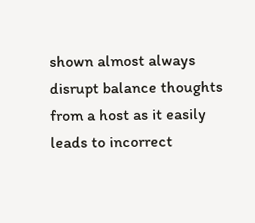shown almost always disrupt balance thoughts from a host as it easily leads to incorrect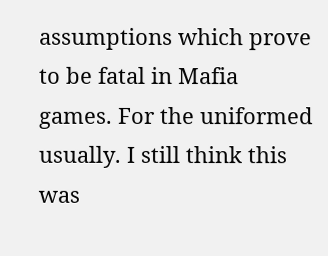assumptions which prove to be fatal in Mafia games. For the uniformed usually. I still think this was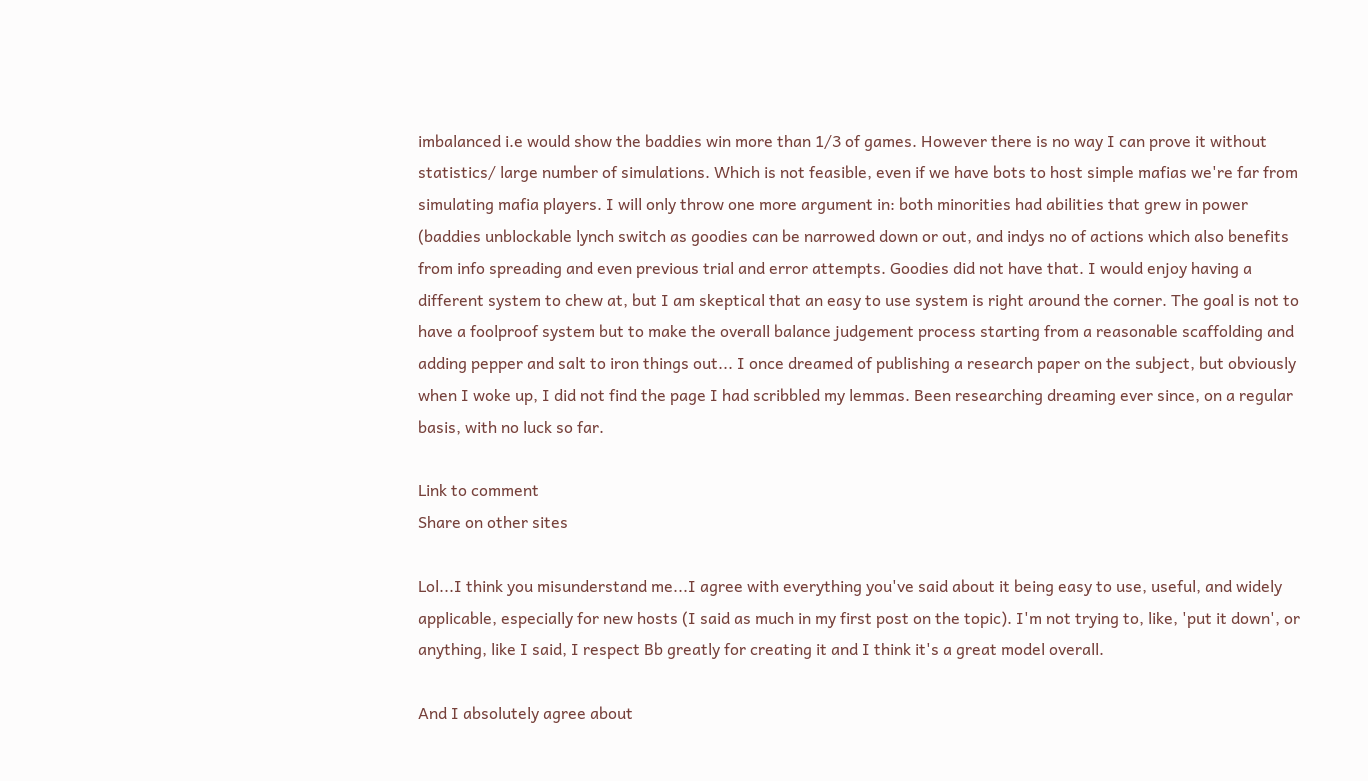imbalanced i.e would show the baddies win more than 1/3 of games. However there is no way I can prove it without statistics/ large number of simulations. Which is not feasible, even if we have bots to host simple mafias we're far from simulating mafia players. I will only throw one more argument in: both minorities had abilities that grew in power (baddies unblockable lynch switch as goodies can be narrowed down or out, and indys no of actions which also benefits from info spreading and even previous trial and error attempts. Goodies did not have that. I would enjoy having a different system to chew at, but I am skeptical that an easy to use system is right around the corner. The goal is not to have a foolproof system but to make the overall balance judgement process starting from a reasonable scaffolding and adding pepper and salt to iron things out... I once dreamed of publishing a research paper on the subject, but obviously when I woke up, I did not find the page I had scribbled my lemmas. Been researching dreaming ever since, on a regular basis, with no luck so far.

Link to comment
Share on other sites

Lol...I think you misunderstand me...I agree with everything you've said about it being easy to use, useful, and widely applicable, especially for new hosts (I said as much in my first post on the topic). I'm not trying to, like, 'put it down', or anything, like I said, I respect Bb greatly for creating it and I think it's a great model overall.

And I absolutely agree about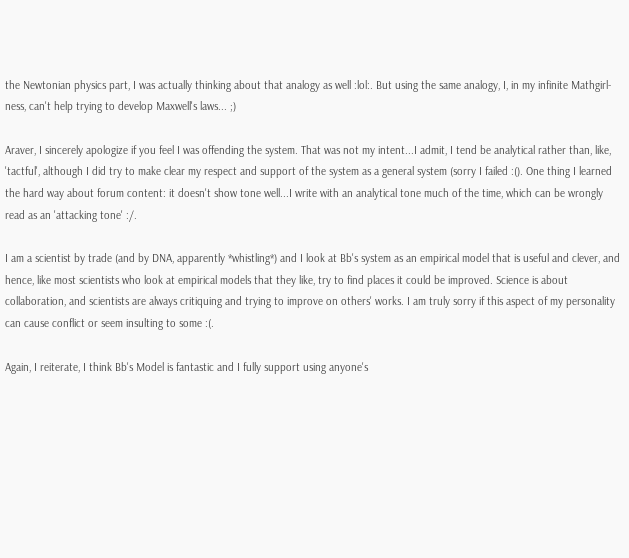the Newtonian physics part, I was actually thinking about that analogy as well :lol:. But using the same analogy, I, in my infinite Mathgirl-ness, can't help trying to develop Maxwell's laws... ;)

Araver, I sincerely apologize if you feel I was offending the system. That was not my intent...I admit, I tend be analytical rather than, like, 'tactful', although I did try to make clear my respect and support of the system as a general system (sorry I failed :(). One thing I learned the hard way about forum content: it doesn't show tone well...I write with an analytical tone much of the time, which can be wrongly read as an 'attacking tone' :/.

I am a scientist by trade (and by DNA, apparently *whistling*) and I look at Bb's system as an empirical model that is useful and clever, and hence, like most scientists who look at empirical models that they like, try to find places it could be improved. Science is about collaboration, and scientists are always critiquing and trying to improve on others' works. I am truly sorry if this aspect of my personality can cause conflict or seem insulting to some :(.

Again, I reiterate, I think Bb's Model is fantastic and I fully support using anyone's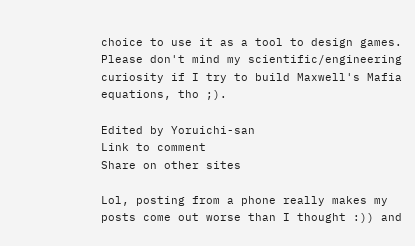choice to use it as a tool to design games. Please don't mind my scientific/engineering curiosity if I try to build Maxwell's Mafia equations, tho ;).

Edited by Yoruichi-san
Link to comment
Share on other sites

Lol, posting from a phone really makes my posts come out worse than I thought :)) and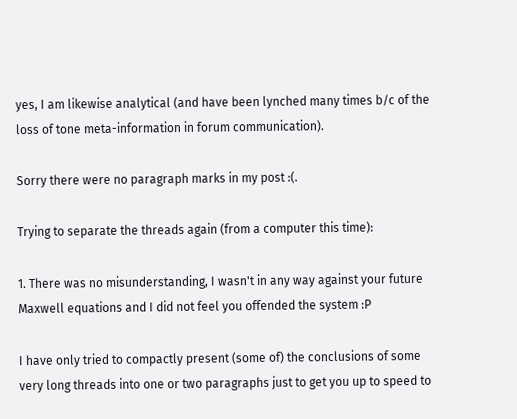yes, I am likewise analytical (and have been lynched many times b/c of the loss of tone meta-information in forum communication).

Sorry there were no paragraph marks in my post :(.

Trying to separate the threads again (from a computer this time):

1. There was no misunderstanding, I wasn't in any way against your future Maxwell equations and I did not feel you offended the system :P

I have only tried to compactly present (some of) the conclusions of some very long threads into one or two paragraphs just to get you up to speed to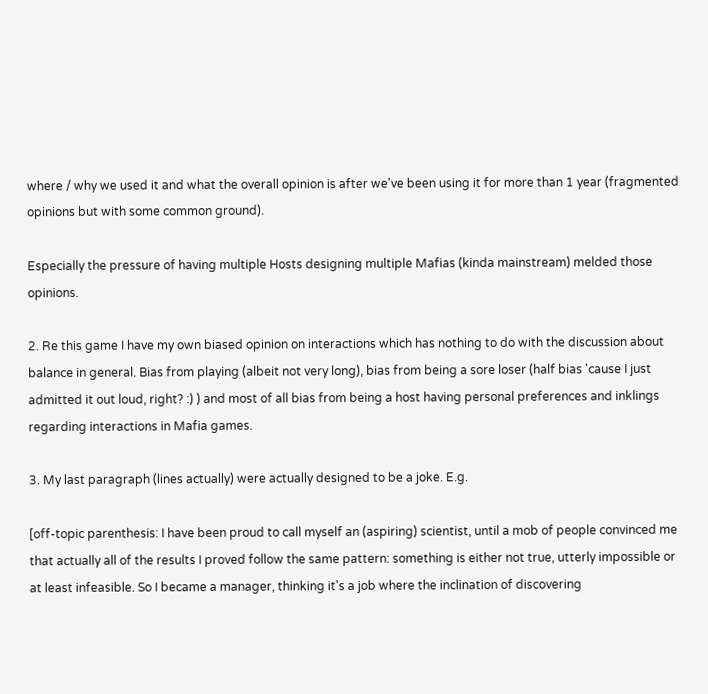where / why we used it and what the overall opinion is after we've been using it for more than 1 year (fragmented opinions but with some common ground).

Especially the pressure of having multiple Hosts designing multiple Mafias (kinda mainstream) melded those opinions.

2. Re this game I have my own biased opinion on interactions which has nothing to do with the discussion about balance in general. Bias from playing (albeit not very long), bias from being a sore loser (half bias 'cause I just admitted it out loud, right? :) ) and most of all bias from being a host having personal preferences and inklings regarding interactions in Mafia games.

3. My last paragraph (lines actually) were actually designed to be a joke. E.g.

[off-topic parenthesis: I have been proud to call myself an (aspiring) scientist, until a mob of people convinced me that actually all of the results I proved follow the same pattern: something is either not true, utterly impossible or at least infeasible. So I became a manager, thinking it's a job where the inclination of discovering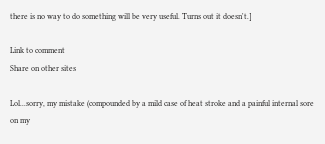there is no way to do something will be very useful. Turns out it doesn't.]

Link to comment
Share on other sites

Lol...sorry, my mistake (compounded by a mild case of heat stroke and a painful internal sore on my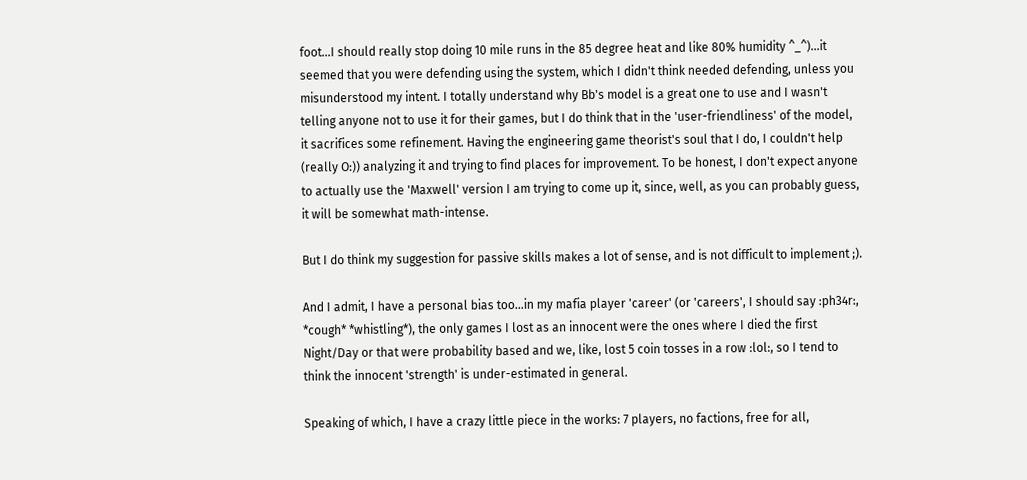foot...I should really stop doing 10 mile runs in the 85 degree heat and like 80% humidity ^_^)...it seemed that you were defending using the system, which I didn't think needed defending, unless you misunderstood my intent. I totally understand why Bb's model is a great one to use and I wasn't telling anyone not to use it for their games, but I do think that in the 'user-friendliness' of the model, it sacrifices some refinement. Having the engineering game theorist's soul that I do, I couldn't help (really O:)) analyzing it and trying to find places for improvement. To be honest, I don't expect anyone to actually use the 'Maxwell' version I am trying to come up it, since, well, as you can probably guess, it will be somewhat math-intense.

But I do think my suggestion for passive skills makes a lot of sense, and is not difficult to implement ;).

And I admit, I have a personal bias too...in my mafia player 'career' (or 'careers', I should say :ph34r:, *cough* *whistling*), the only games I lost as an innocent were the ones where I died the first Night/Day or that were probability based and we, like, lost 5 coin tosses in a row :lol:, so I tend to think the innocent 'strength' is under-estimated in general.

Speaking of which, I have a crazy little piece in the works: 7 players, no factions, free for all,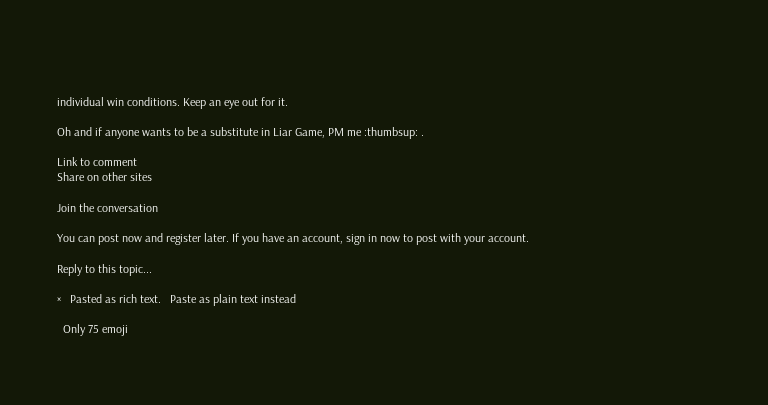individual win conditions. Keep an eye out for it.

Oh and if anyone wants to be a substitute in Liar Game, PM me :thumbsup: .

Link to comment
Share on other sites

Join the conversation

You can post now and register later. If you have an account, sign in now to post with your account.

Reply to this topic...

×   Pasted as rich text.   Paste as plain text instead

  Only 75 emoji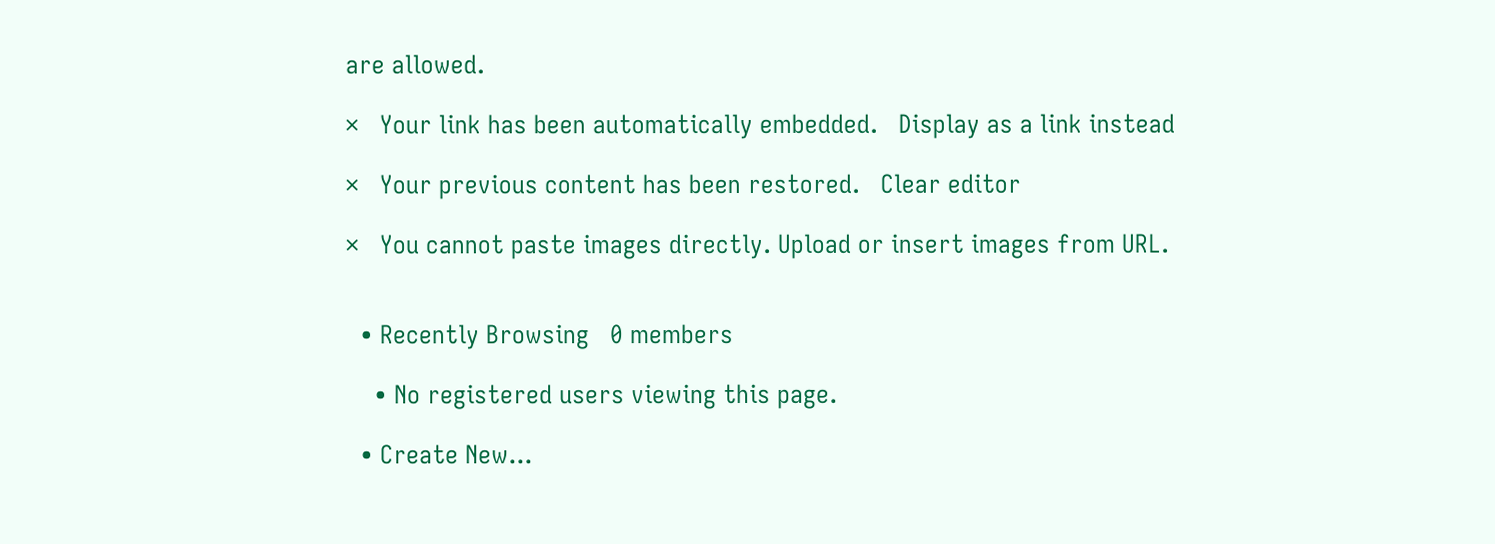are allowed.

×   Your link has been automatically embedded.   Display as a link instead

×   Your previous content has been restored.   Clear editor

×   You cannot paste images directly. Upload or insert images from URL.


  • Recently Browsing   0 members

    • No registered users viewing this page.

  • Create New...